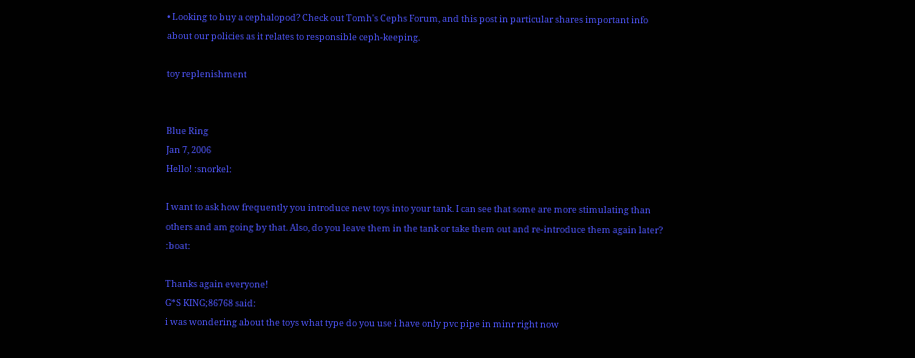• Looking to buy a cephalopod? Check out Tomh's Cephs Forum, and this post in particular shares important info about our policies as it relates to responsible ceph-keeping.

toy replenishment


Blue Ring
Jan 7, 2006
Hello! :snorkel:

I want to ask how frequently you introduce new toys into your tank. I can see that some are more stimulating than others and am going by that. Also, do you leave them in the tank or take them out and re-introduce them again later? :boat:

Thanks again everyone!
G*S KING;86768 said:
i was wondering about the toys what type do you use i have only pvc pipe in minr right now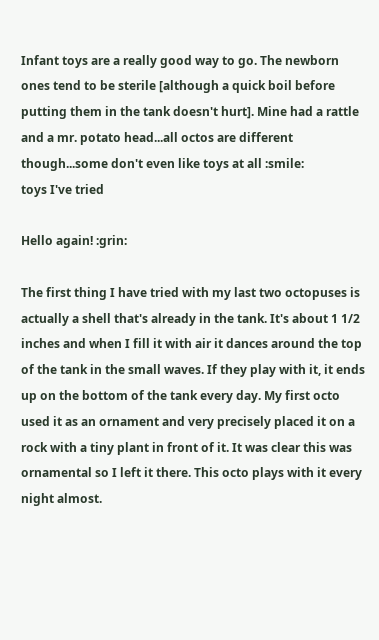Infant toys are a really good way to go. The newborn ones tend to be sterile [although a quick boil before putting them in the tank doesn't hurt]. Mine had a rattle and a mr. potato head...all octos are different though...some don't even like toys at all :smile:
toys I've tried

Hello again! :grin:

The first thing I have tried with my last two octopuses is actually a shell that's already in the tank. It's about 1 1/2 inches and when I fill it with air it dances around the top of the tank in the small waves. If they play with it, it ends up on the bottom of the tank every day. My first octo used it as an ornament and very precisely placed it on a rock with a tiny plant in front of it. It was clear this was ornamental so I left it there. This octo plays with it every night almost.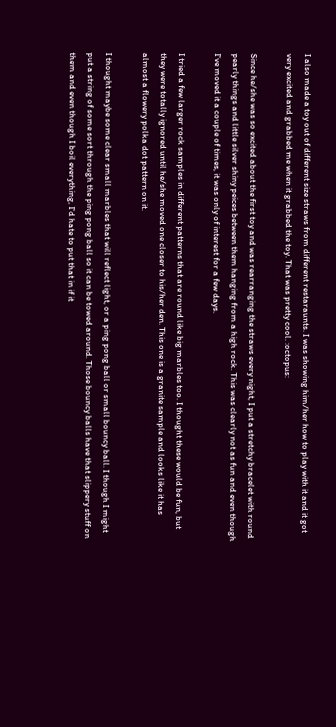I also made a toy out of different size straws from different restaraunts. I was showing him/her how to play with it and it got very excited and grabbed me when it grabbed the toy. That was pretty cool. :octopus:

Since he/she was so excited about the first toy and was rearranging the straws every night, I put a stretchy bracelet with round pearly things and little silver shiny peices between them hanging from a high rock. This was clearly not as fun and even though I've moved it a couple of times, it was only of interest for a few days.

I tried a few larger rock samples in different patterns that are round like big marbles too. I thought these would be fun, but they were totally ignored until he/she moved one closer to his/her den. This one is a granite sample and looks like it has almost a flowery polka dot pattern on it.

I thought maybe some clear small marbles that will reflect light, or a ping pong ball or small bouncy ball. I though I might put a string of some sort through the ping pong ball so it can be towed around. Those bouncy balls have that slippery stuff on them and even though I boil everything, I'd hate to put that in if it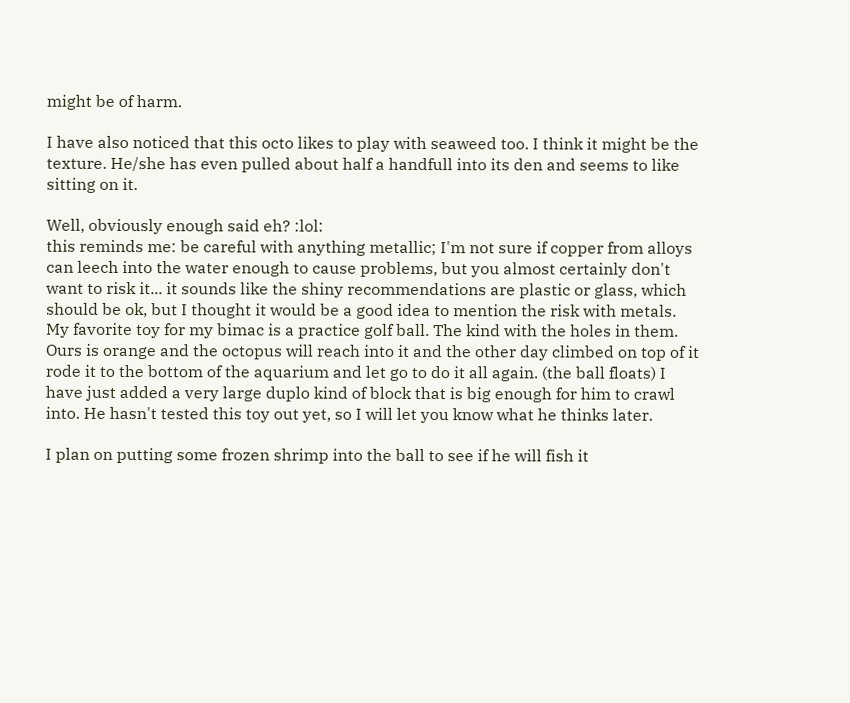might be of harm.

I have also noticed that this octo likes to play with seaweed too. I think it might be the texture. He/she has even pulled about half a handfull into its den and seems to like sitting on it.

Well, obviously enough said eh? :lol:
this reminds me: be careful with anything metallic; I'm not sure if copper from alloys can leech into the water enough to cause problems, but you almost certainly don't want to risk it... it sounds like the shiny recommendations are plastic or glass, which should be ok, but I thought it would be a good idea to mention the risk with metals.
My favorite toy for my bimac is a practice golf ball. The kind with the holes in them. Ours is orange and the octopus will reach into it and the other day climbed on top of it rode it to the bottom of the aquarium and let go to do it all again. (the ball floats) I have just added a very large duplo kind of block that is big enough for him to crawl into. He hasn't tested this toy out yet, so I will let you know what he thinks later.

I plan on putting some frozen shrimp into the ball to see if he will fish it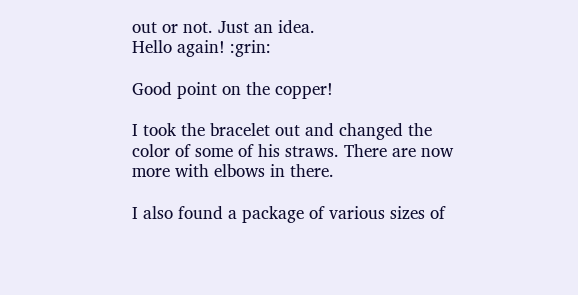out or not. Just an idea.
Hello again! :grin:

Good point on the copper!

I took the bracelet out and changed the color of some of his straws. There are now more with elbows in there.

I also found a package of various sizes of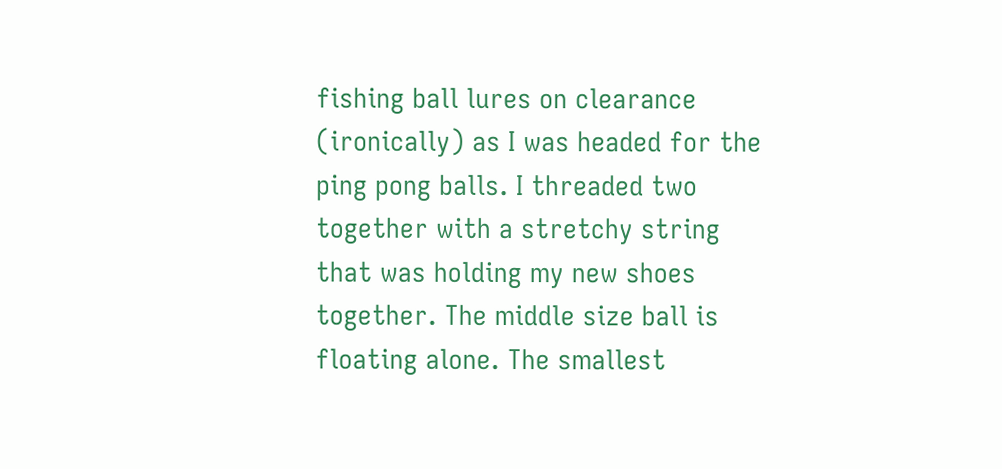fishing ball lures on clearance (ironically) as I was headed for the ping pong balls. I threaded two together with a stretchy string that was holding my new shoes together. The middle size ball is floating alone. The smallest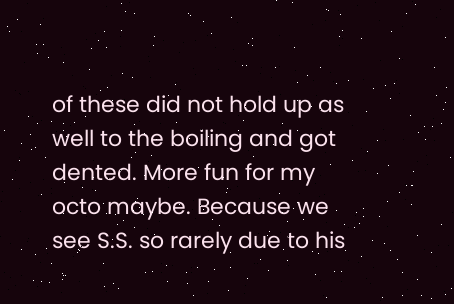of these did not hold up as well to the boiling and got dented. More fun for my octo maybe. Because we see S.S. so rarely due to his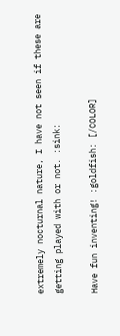extremely nocturnal nature, I have not seen if these are getting played with or not. :sink:

Have fun inventing! :goldfish: [/COLOR]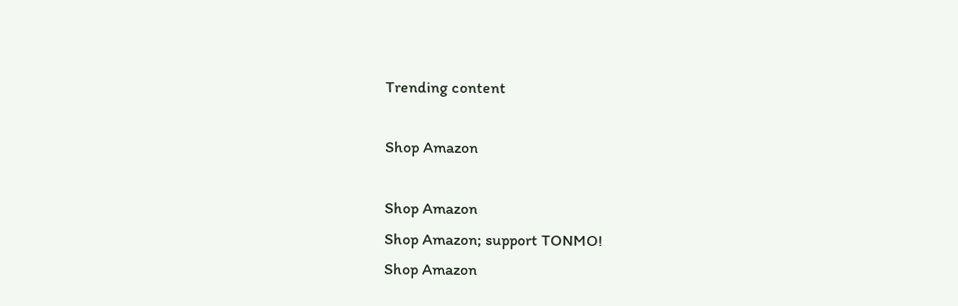Trending content

Shop Amazon

Shop Amazon
Shop Amazon; support TONMO!
Shop Amazon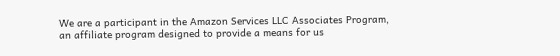We are a participant in the Amazon Services LLC Associates Program, an affiliate program designed to provide a means for us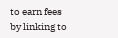to earn fees by linking to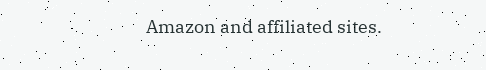Amazon and affiliated sites.